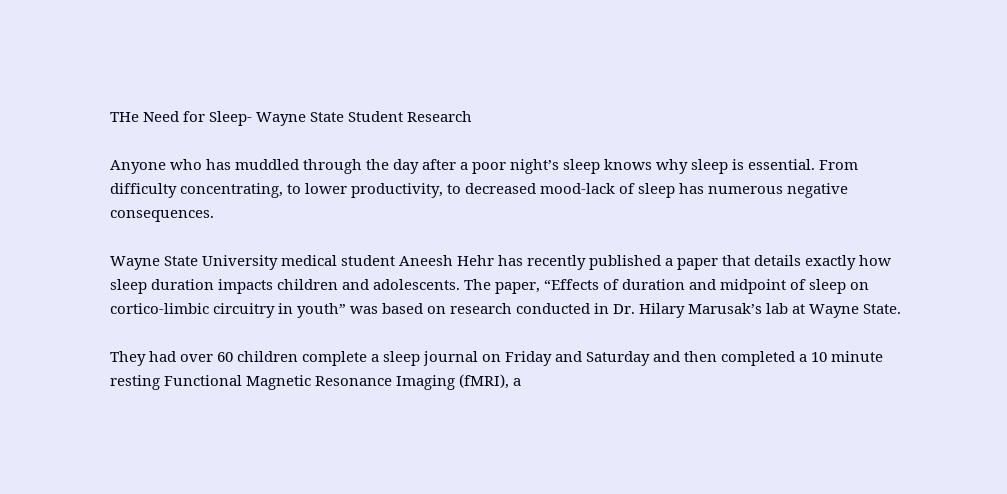THe Need for Sleep- Wayne State Student Research

Anyone who has muddled through the day after a poor night’s sleep knows why sleep is essential. From difficulty concentrating, to lower productivity, to decreased mood-lack of sleep has numerous negative consequences.

Wayne State University medical student Aneesh Hehr has recently published a paper that details exactly how sleep duration impacts children and adolescents. The paper, “Effects of duration and midpoint of sleep on cortico-limbic circuitry in youth” was based on research conducted in Dr. Hilary Marusak’s lab at Wayne State.

They had over 60 children complete a sleep journal on Friday and Saturday and then completed a 10 minute resting Functional Magnetic Resonance Imaging (fMRI), a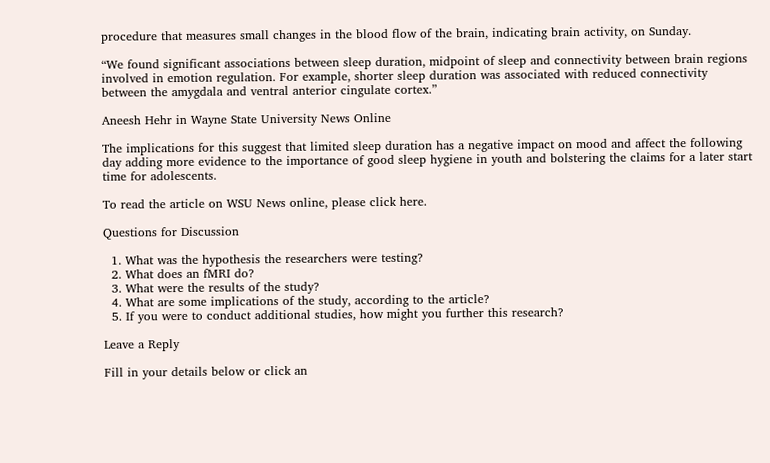procedure that measures small changes in the blood flow of the brain, indicating brain activity, on Sunday.

“We found significant associations between sleep duration, midpoint of sleep and connectivity between brain regions involved in emotion regulation. For example, shorter sleep duration was associated with reduced connectivity between the amygdala and ventral anterior cingulate cortex.”

Aneesh Hehr in Wayne State University News Online

The implications for this suggest that limited sleep duration has a negative impact on mood and affect the following day adding more evidence to the importance of good sleep hygiene in youth and bolstering the claims for a later start time for adolescents.

To read the article on WSU News online, please click here.

Questions for Discussion

  1. What was the hypothesis the researchers were testing?
  2. What does an fMRI do?
  3. What were the results of the study?
  4. What are some implications of the study, according to the article?
  5. If you were to conduct additional studies, how might you further this research?

Leave a Reply

Fill in your details below or click an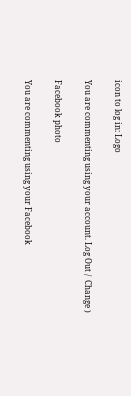icon to log in: Logo

You are commenting using your account. Log Out /  Change )

Facebook photo

You are commenting using your Facebook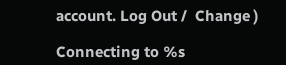account. Log Out /  Change )

Connecting to %s